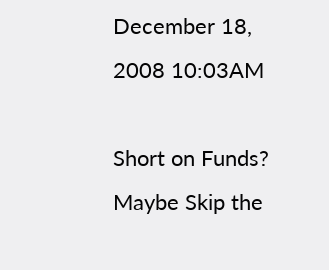December 18, 2008 10:03AM

Short on Funds? Maybe Skip the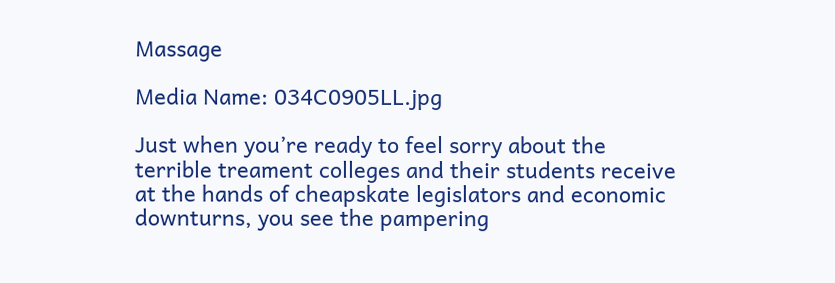Massage

Media Name: 034C0905LL.jpg

Just when you’re ready to feel sorry about the terrible treament colleges and their students receive at the hands of cheapskate legislators and economic downturns, you see the pampering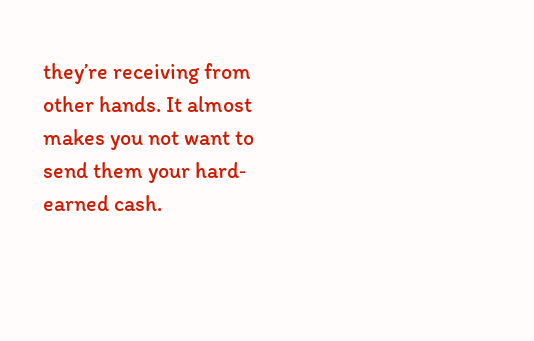they’re receiving from other hands. It almost makes you not want to send them your hard‐earned cash.